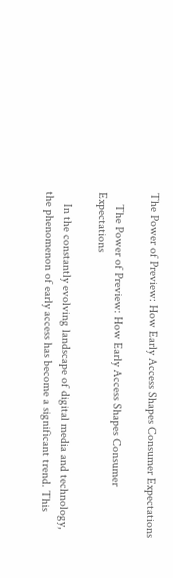The Power of Preview: How Early Access Shapes Consumer Expectations

    The Power of Preview: How Early Access Shapes Consumer Expectations

    In the constantly evolving landscape of digital media and technology, the phenomenon of early access has become a significant trend. This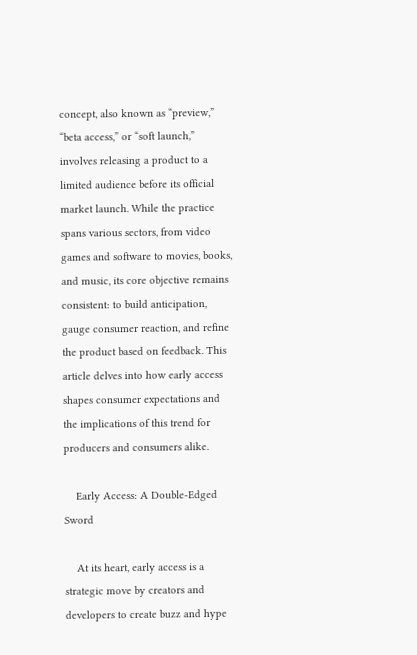concept, also known as “preview,” “beta access,” or “soft launch,” involves releasing a product to a limited audience before its official market launch. While the practice spans various sectors, from video games and software to movies, books, and music, its core objective remains consistent: to build anticipation, gauge consumer reaction, and refine the product based on feedback. This article delves into how early access shapes consumer expectations and the implications of this trend for producers and consumers alike.

    Early Access: A Double-Edged Sword

    At its heart, early access is a strategic move by creators and developers to create buzz and hype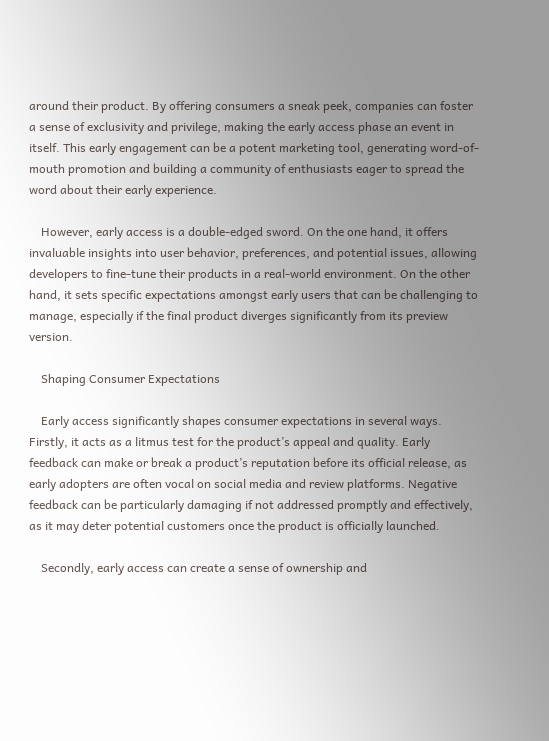around their product. By offering consumers a sneak peek, companies can foster a sense of exclusivity and privilege, making the early access phase an event in itself. This early engagement can be a potent marketing tool, generating word-of-mouth promotion and building a community of enthusiasts eager to spread the word about their early experience.

    However, early access is a double-edged sword. On the one hand, it offers invaluable insights into user behavior, preferences, and potential issues, allowing developers to fine-tune their products in a real-world environment. On the other hand, it sets specific expectations amongst early users that can be challenging to manage, especially if the final product diverges significantly from its preview version.

    Shaping Consumer Expectations

    Early access significantly shapes consumer expectations in several ways. Firstly, it acts as a litmus test for the product’s appeal and quality. Early feedback can make or break a product’s reputation before its official release, as early adopters are often vocal on social media and review platforms. Negative feedback can be particularly damaging if not addressed promptly and effectively, as it may deter potential customers once the product is officially launched.

    Secondly, early access can create a sense of ownership and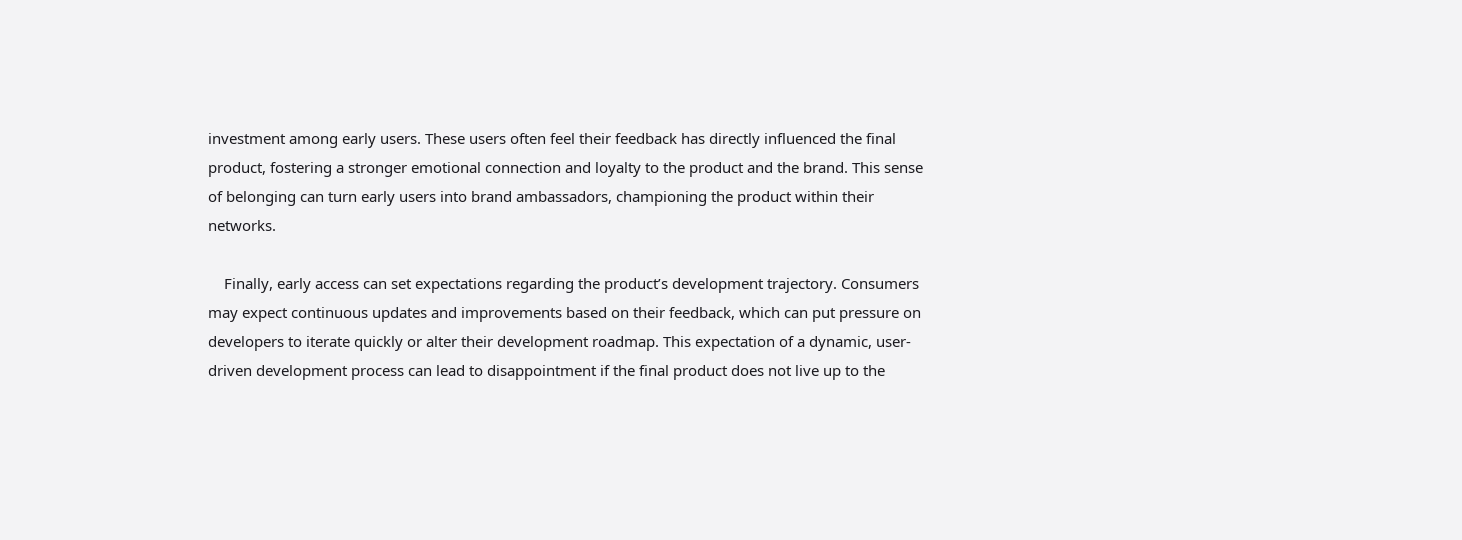investment among early users. These users often feel their feedback has directly influenced the final product, fostering a stronger emotional connection and loyalty to the product and the brand. This sense of belonging can turn early users into brand ambassadors, championing the product within their networks.

    Finally, early access can set expectations regarding the product’s development trajectory. Consumers may expect continuous updates and improvements based on their feedback, which can put pressure on developers to iterate quickly or alter their development roadmap. This expectation of a dynamic, user-driven development process can lead to disappointment if the final product does not live up to the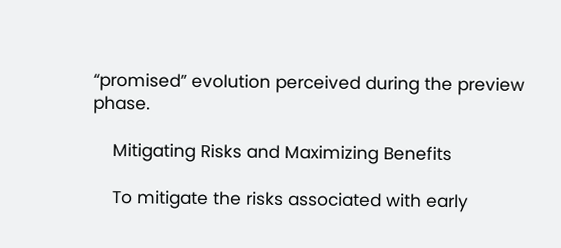“promised” evolution perceived during the preview phase.

    Mitigating Risks and Maximizing Benefits

    To mitigate the risks associated with early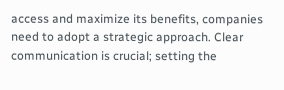access and maximize its benefits, companies need to adopt a strategic approach. Clear communication is crucial; setting the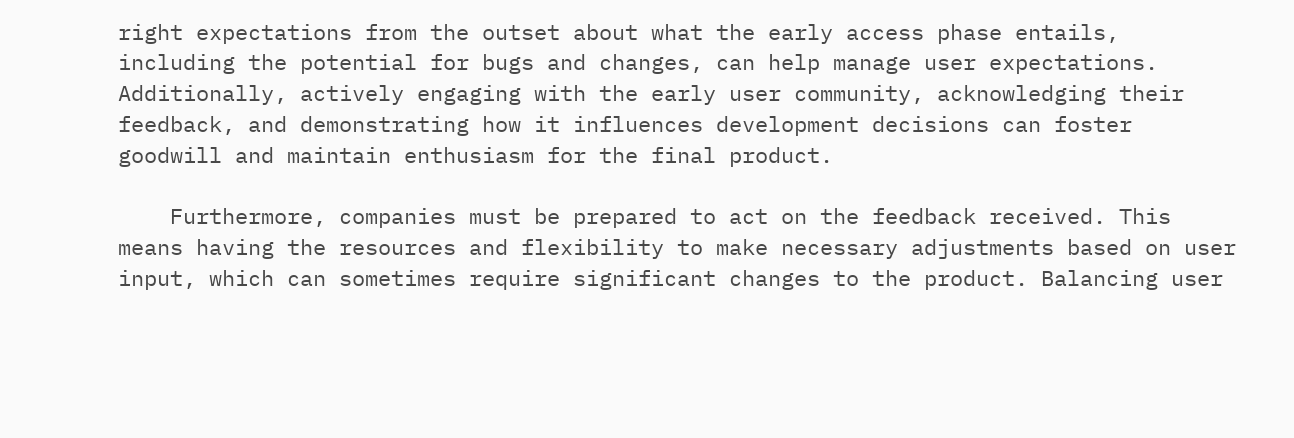right expectations from the outset about what the early access phase entails, including the potential for bugs and changes, can help manage user expectations. Additionally, actively engaging with the early user community, acknowledging their feedback, and demonstrating how it influences development decisions can foster goodwill and maintain enthusiasm for the final product.

    Furthermore, companies must be prepared to act on the feedback received. This means having the resources and flexibility to make necessary adjustments based on user input, which can sometimes require significant changes to the product. Balancing user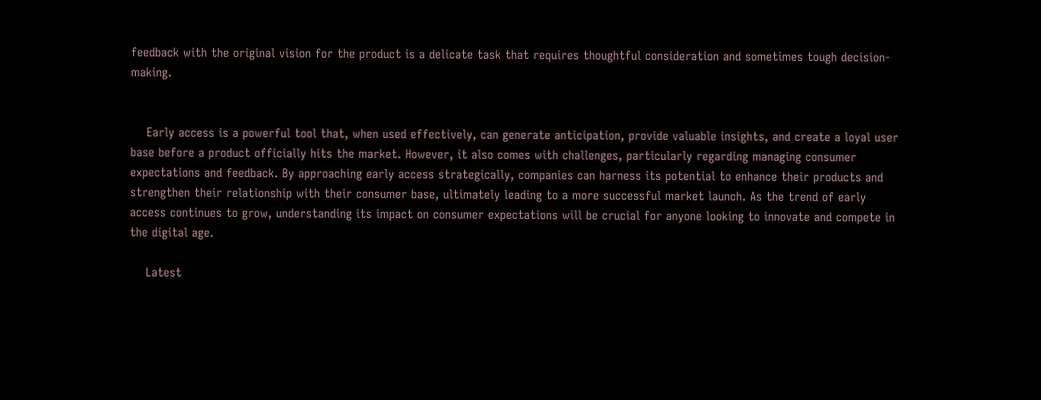feedback with the original vision for the product is a delicate task that requires thoughtful consideration and sometimes tough decision-making.


    Early access is a powerful tool that, when used effectively, can generate anticipation, provide valuable insights, and create a loyal user base before a product officially hits the market. However, it also comes with challenges, particularly regarding managing consumer expectations and feedback. By approaching early access strategically, companies can harness its potential to enhance their products and strengthen their relationship with their consumer base, ultimately leading to a more successful market launch. As the trend of early access continues to grow, understanding its impact on consumer expectations will be crucial for anyone looking to innovate and compete in the digital age.

    Latest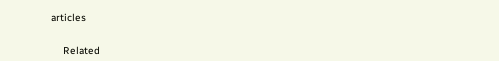articles


    Related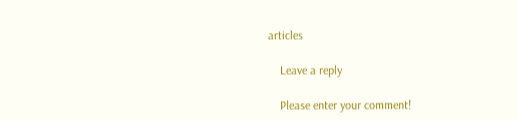articles

    Leave a reply

    Please enter your comment!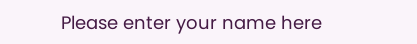Please enter your name here